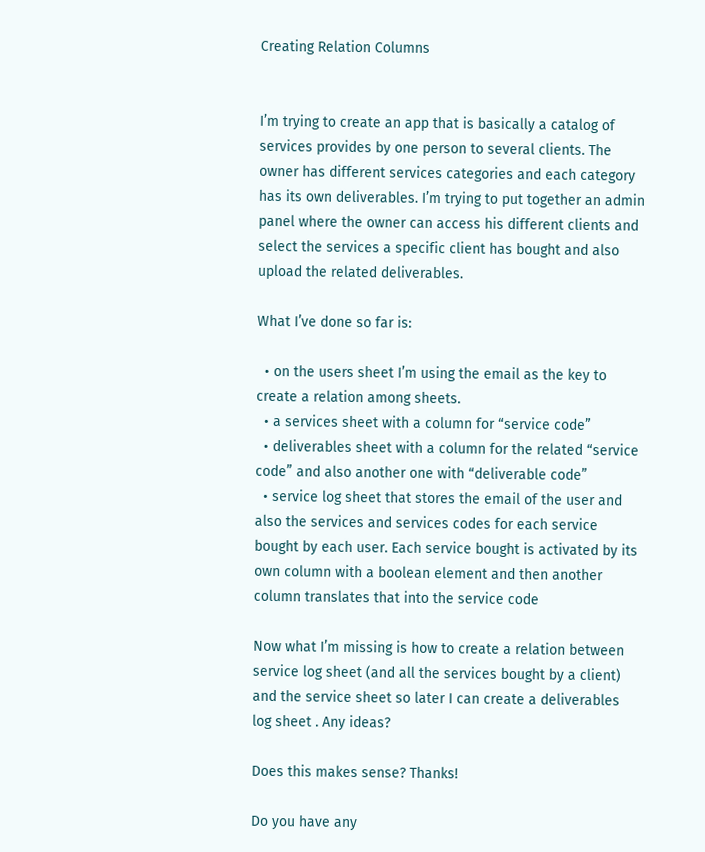Creating Relation Columns


I’m trying to create an app that is basically a catalog of services provides by one person to several clients. The owner has different services categories and each category has its own deliverables. I’m trying to put together an admin panel where the owner can access his different clients and select the services a specific client has bought and also upload the related deliverables.

What I’ve done so far is:

  • on the users sheet I’m using the email as the key to create a relation among sheets.
  • a services sheet with a column for “service code”
  • deliverables sheet with a column for the related “service code” and also another one with “deliverable code”
  • service log sheet that stores the email of the user and also the services and services codes for each service bought by each user. Each service bought is activated by its own column with a boolean element and then another column translates that into the service code

Now what I’m missing is how to create a relation between service log sheet (and all the services bought by a client) and the service sheet so later I can create a deliverables log sheet . Any ideas?

Does this makes sense? Thanks!

Do you have any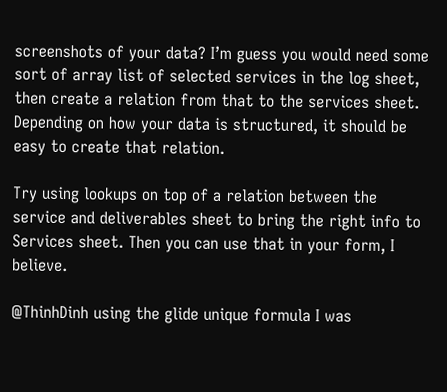screenshots of your data? I’m guess you would need some sort of array list of selected services in the log sheet, then create a relation from that to the services sheet. Depending on how your data is structured, it should be easy to create that relation.

Try using lookups on top of a relation between the service and deliverables sheet to bring the right info to Services sheet. Then you can use that in your form, I believe.

@ThinhDinh using the glide unique formula I was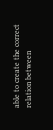able to create the correct relation between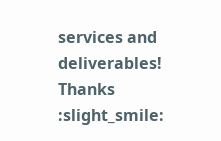services and deliverables! Thanks :slight_smile: